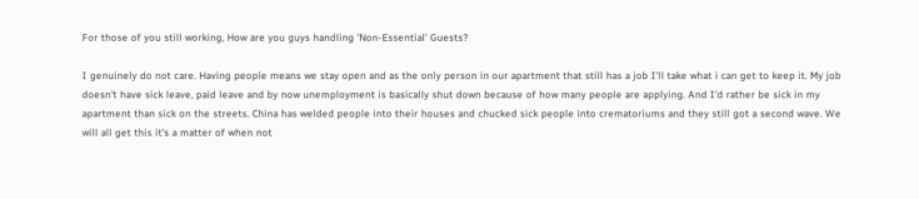For those of you still working, How are you guys handling 'Non-Essential' Guests?

I genuinely do not care. Having people means we stay open and as the only person in our apartment that still has a job I'll take what i can get to keep it. My job doesn't have sick leave, paid leave and by now unemployment is basically shut down because of how many people are applying. And I'd rather be sick in my apartment than sick on the streets. China has welded people into their houses and chucked sick people into crematoriums and they still got a second wave. We will all get this it's a matter of when not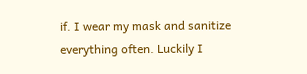if. I wear my mask and sanitize everything often. Luckily I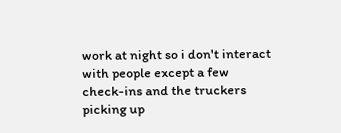work at night so i don't interact with people except a few check-ins and the truckers picking up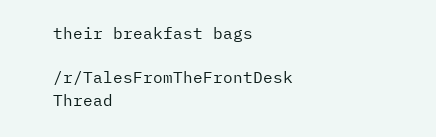their breakfast bags

/r/TalesFromTheFrontDesk Thread